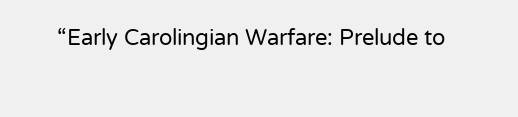“Early Carolingian Warfare: Prelude to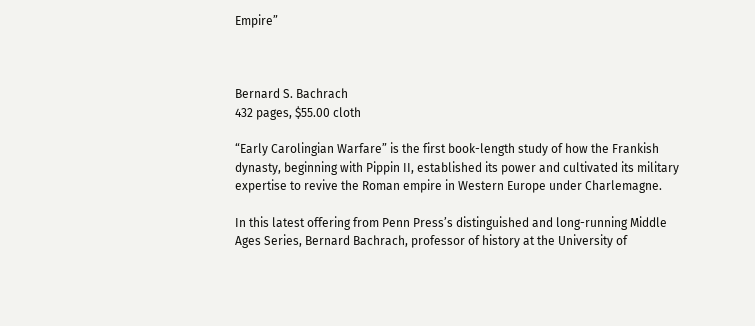Empire”



Bernard S. Bachrach
432 pages, $55.00 cloth

“Early Carolingian Warfare” is the first book-length study of how the Frankish dynasty, beginning with Pippin II, established its power and cultivated its military expertise to revive the Roman empire in Western Europe under Charlemagne.

In this latest offering from Penn Press’s distinguished and long-running Middle Ages Series, Bernard Bachrach, professor of history at the University of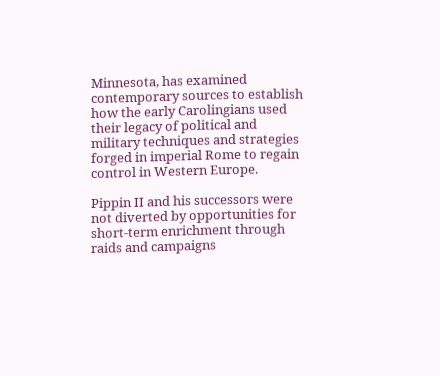Minnesota, has examined contemporary sources to establish how the early Carolingians used their legacy of political and military techniques and strategies forged in imperial Rome to regain control in Western Europe.

Pippin II and his successors were not diverted by opportunities for short-term enrichment through raids and campaigns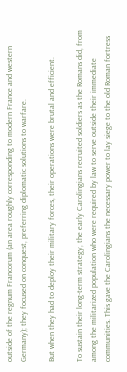outside of the regnum Francorum (an area roughly corresponding to modern France and western Germany); they focused on conquest, preferring diplomatic solutions to warfare.

But when they had to deploy their military forces, their operations were brutal and efficient.

To sustain their long-term strategy, the early Carolingians recruited soldiers as the Romans did, from among the militarized population who were required by law to serve outside their immediate communities. This gave the Carolingians the necessary power to lay siege to the old Roman fortress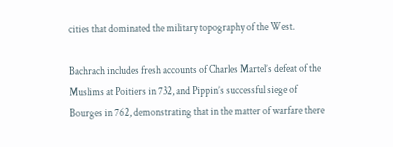cities that dominated the military topography of the West.

Bachrach includes fresh accounts of Charles Martel’s defeat of the Muslims at Poitiers in 732, and Pippin’s successful siege of Bourges in 762, demonstrating that in the matter of warfare there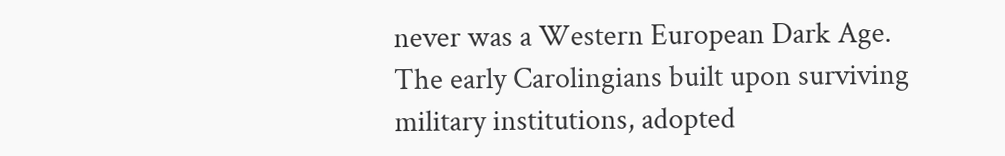never was a Western European Dark Age. The early Carolingians built upon surviving military institutions, adopted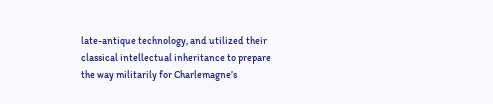late-antique technology, and utilized their classical intellectual inheritance to prepare the way militarily for Charlemagne’s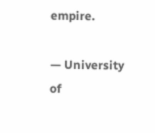empire.

— University of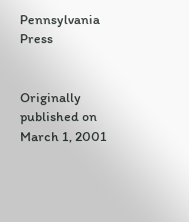Pennsylvania Press


Originally published on March 1, 2001